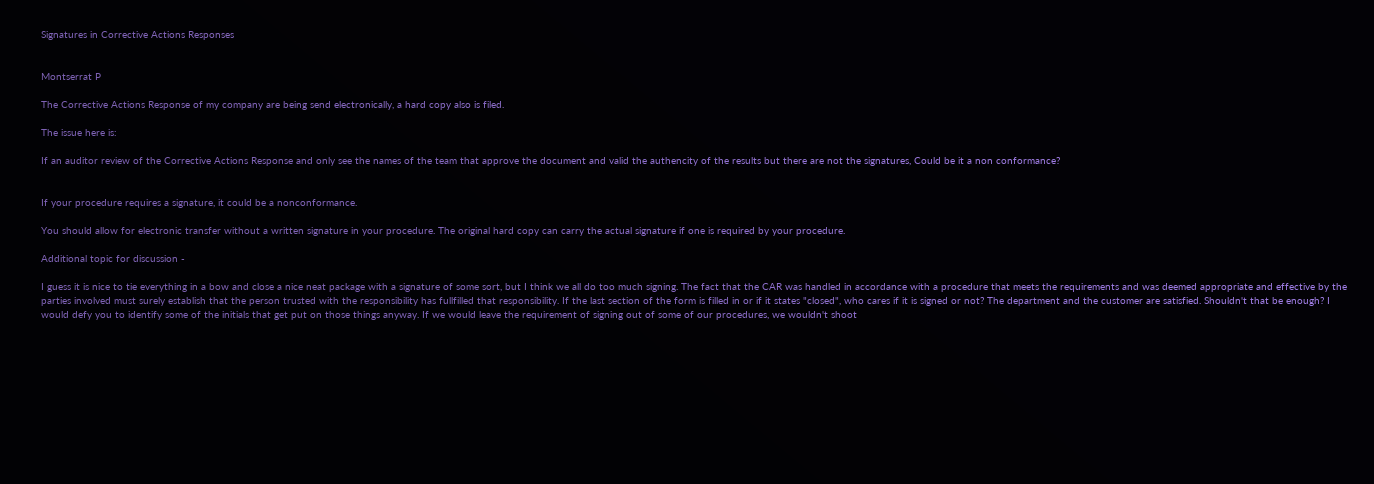Signatures in Corrective Actions Responses


Montserrat P

The Corrective Actions Response of my company are being send electronically, a hard copy also is filed.

The issue here is:

If an auditor review of the Corrective Actions Response and only see the names of the team that approve the document and valid the authencity of the results but there are not the signatures, Could be it a non conformance?


If your procedure requires a signature, it could be a nonconformance.

You should allow for electronic transfer without a written signature in your procedure. The original hard copy can carry the actual signature if one is required by your procedure.

Additional topic for discussion -

I guess it is nice to tie everything in a bow and close a nice neat package with a signature of some sort, but I think we all do too much signing. The fact that the CAR was handled in accordance with a procedure that meets the requirements and was deemed appropriate and effective by the parties involved must surely establish that the person trusted with the responsibility has fullfilled that responsibility. If the last section of the form is filled in or if it states "closed", who cares if it is signed or not? The department and the customer are satisfied. Shouldn't that be enough? I would defy you to identify some of the initials that get put on those things anyway. If we would leave the requirement of signing out of some of our procedures, we wouldn't shoot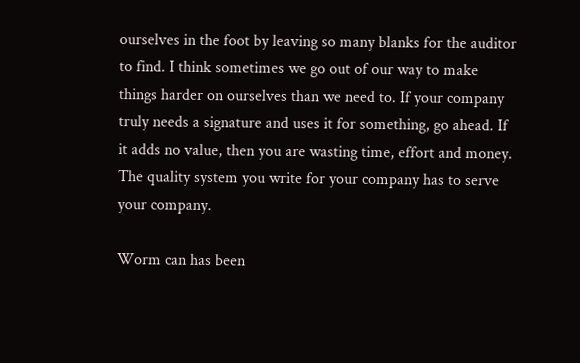ourselves in the foot by leaving so many blanks for the auditor to find. I think sometimes we go out of our way to make things harder on ourselves than we need to. If your company truly needs a signature and uses it for something, go ahead. If it adds no value, then you are wasting time, effort and money. The quality system you write for your company has to serve your company.

Worm can has been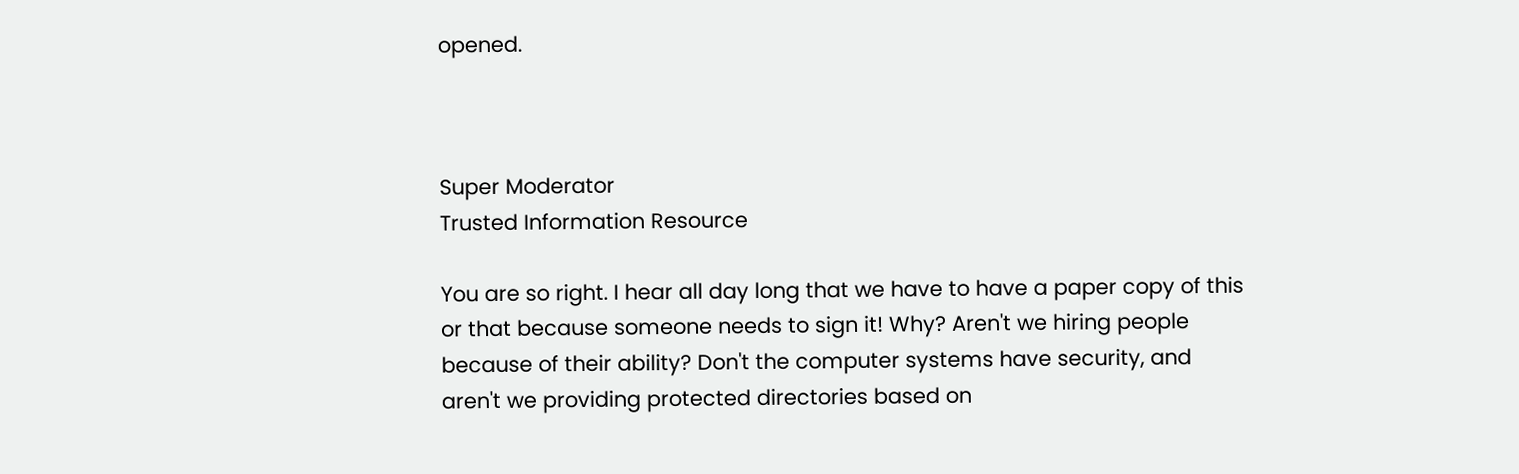opened.



Super Moderator
Trusted Information Resource

You are so right. I hear all day long that we have to have a paper copy of this or that because someone needs to sign it! Why? Aren't we hiring people because of their ability? Don't the computer systems have security, and aren't we providing protected directories based on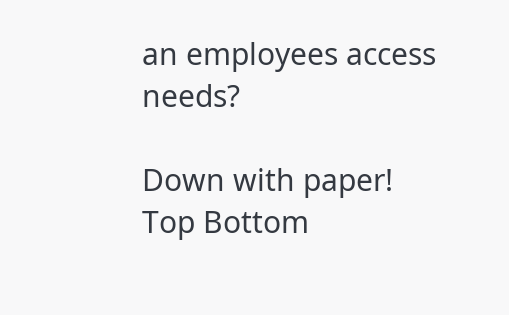an employees access needs?

Down with paper!
Top Bottom